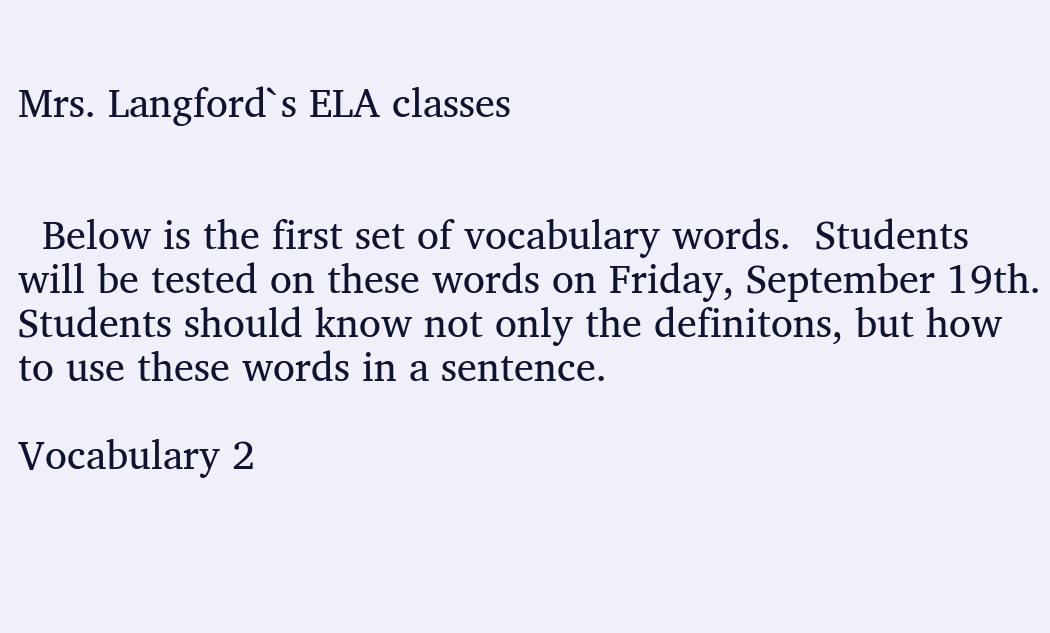Mrs. Langford`s ELA classes


  Below is the first set of vocabulary words.  Students will be tested on these words on Friday, September 19th.  Students should know not only the definitons, but how to use these words in a sentence.

Vocabulary 2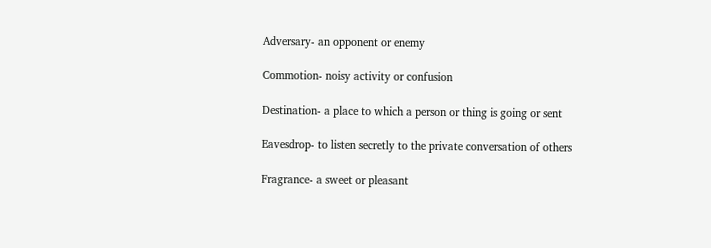Adversary- an opponent or enemy

Commotion- noisy activity or confusion

Destination- a place to which a person or thing is going or sent

Eavesdrop- to listen secretly to the private conversation of others

Fragrance- a sweet or pleasant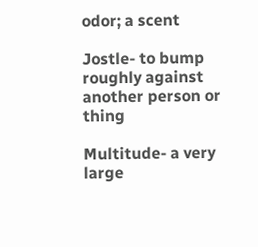odor; a scent

Jostle- to bump roughly against another person or thing

Multitude- a very large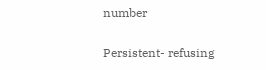number

Persistent- refusing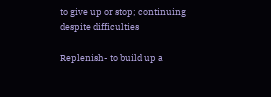to give up or stop; continuing despite difficulties

Replenish- to build up a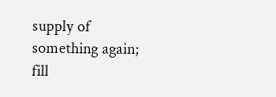supply of something again; fill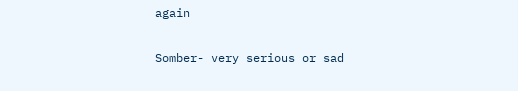again

Somber- very serious or sad